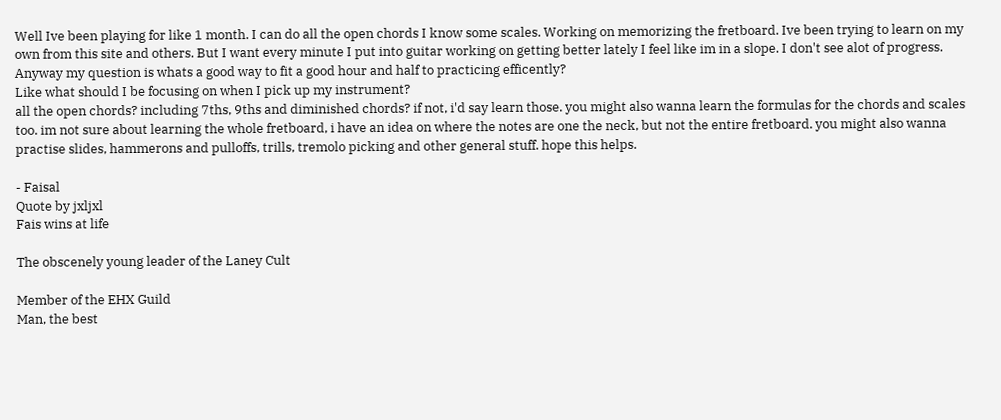Well Ive been playing for like 1 month. I can do all the open chords I know some scales. Working on memorizing the fretboard. Ive been trying to learn on my own from this site and others. But I want every minute I put into guitar working on getting better lately I feel like im in a slope. I don't see alot of progress. Anyway my question is whats a good way to fit a good hour and half to practicing efficently?
Like what should I be focusing on when I pick up my instrument?
all the open chords? including 7ths, 9ths and diminished chords? if not, i'd say learn those. you might also wanna learn the formulas for the chords and scales too. im not sure about learning the whole fretboard, i have an idea on where the notes are one the neck, but not the entire fretboard. you might also wanna practise slides, hammerons and pulloffs, trills, tremolo picking and other general stuff. hope this helps.

- Faisal
Quote by jxljxl
Fais wins at life

The obscenely young leader of the Laney Cult

Member of the EHX Guild
Man, the best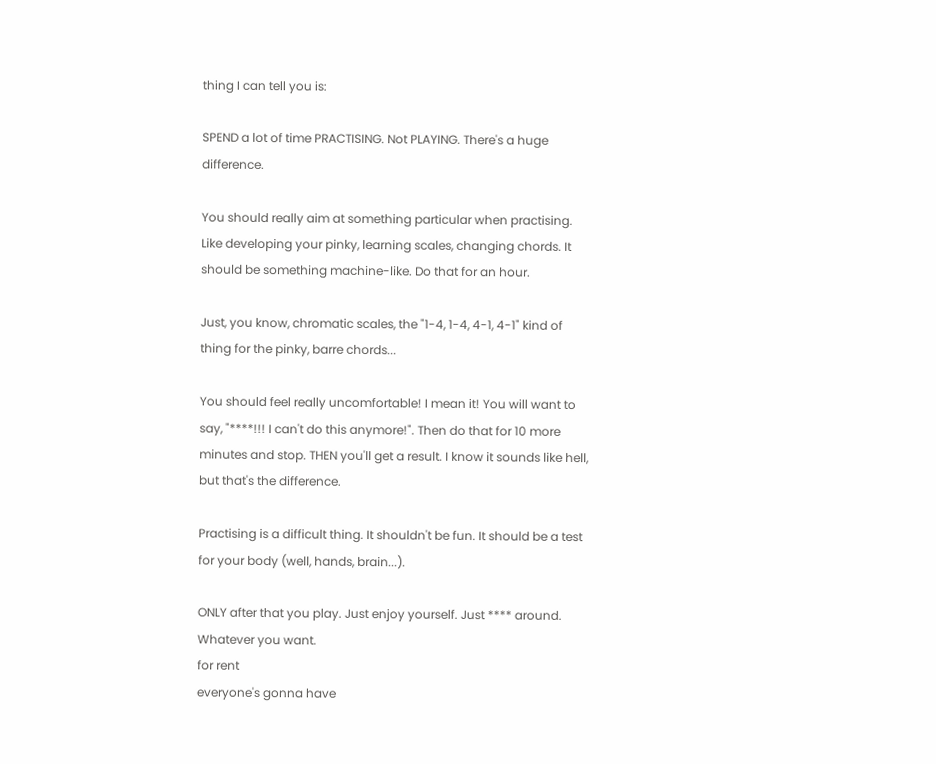thing I can tell you is:

SPEND a lot of time PRACTISING. Not PLAYING. There's a huge difference.

You should really aim at something particular when practising. Like developing your pinky, learning scales, changing chords. It should be something machine-like. Do that for an hour.

Just, you know, chromatic scales, the "1-4, 1-4, 4-1, 4-1" kind of thing for the pinky, barre chords...

You should feel really uncomfortable! I mean it! You will want to say, "****!!! I can't do this anymore!". Then do that for 10 more minutes and stop. THEN you'll get a result. I know it sounds like hell, but that's the difference.

Practising is a difficult thing. It shouldn't be fun. It should be a test for your body (well, hands, brain...).

ONLY after that you play. Just enjoy yourself. Just **** around. Whatever you want.
for rent
everyone's gonna have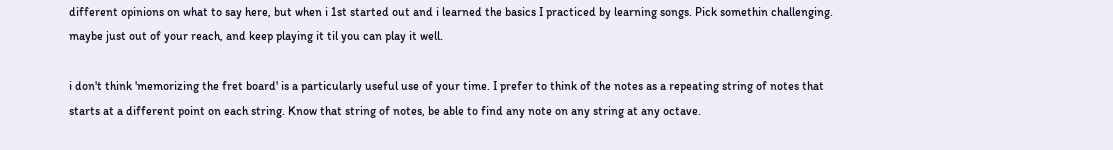different opinions on what to say here, but when i 1st started out and i learned the basics I practiced by learning songs. Pick somethin challenging. maybe just out of your reach, and keep playing it til you can play it well.

i don't think 'memorizing the fret board' is a particularly useful use of your time. I prefer to think of the notes as a repeating string of notes that starts at a different point on each string. Know that string of notes, be able to find any note on any string at any octave.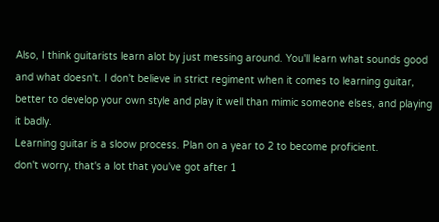Also, I think guitarists learn alot by just messing around. You'll learn what sounds good and what doesn't. I don't believe in strict regiment when it comes to learning guitar, better to develop your own style and play it well than mimic someone elses, and playing it badly.
Learning guitar is a sloow process. Plan on a year to 2 to become proficient.
don't worry, that's a lot that you've got after 1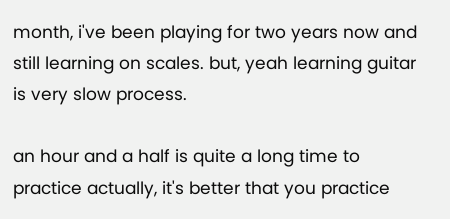month, i've been playing for two years now and still learning on scales. but, yeah learning guitar is very slow process.

an hour and a half is quite a long time to practice actually, it's better that you practice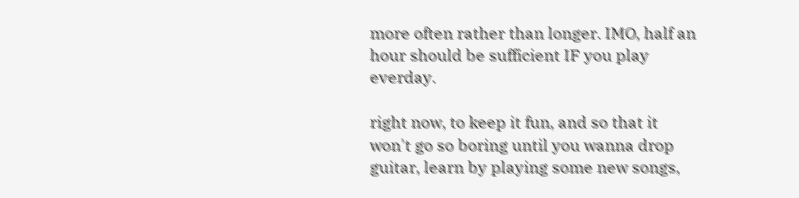more often rather than longer. IMO, half an hour should be sufficient IF you play everday.

right now, to keep it fun, and so that it won't go so boring until you wanna drop guitar, learn by playing some new songs,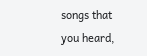songs that you heard,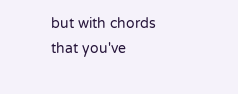but with chords that you've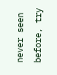never seen before, try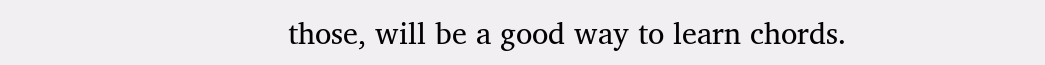those, will be a good way to learn chords.